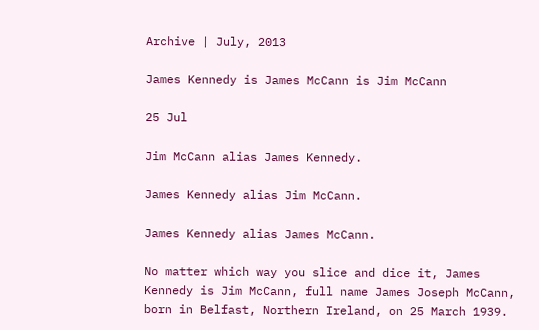Archive | July, 2013

James Kennedy is James McCann is Jim McCann

25 Jul

Jim McCann alias James Kennedy.

James Kennedy alias Jim McCann.

James Kennedy alias James McCann.

No matter which way you slice and dice it, James Kennedy is Jim McCann, full name James Joseph McCann, born in Belfast, Northern Ireland, on 25 March 1939.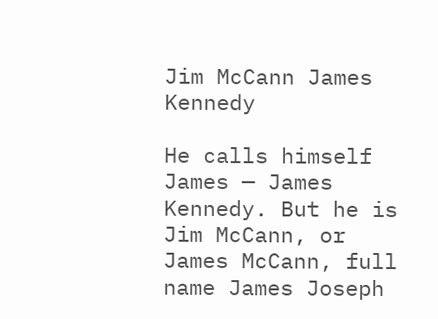Jim McCann James Kennedy

He calls himself James — James Kennedy. But he is Jim McCann, or James McCann, full name James Joseph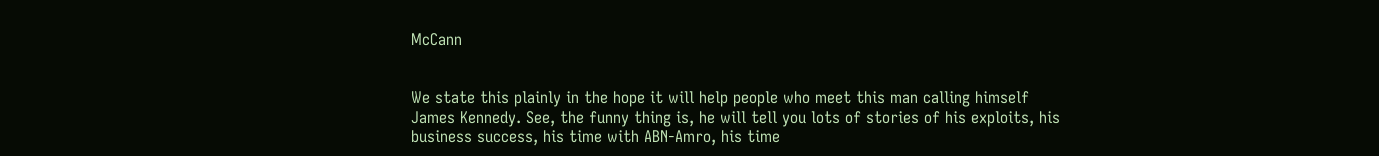McCann


We state this plainly in the hope it will help people who meet this man calling himself James Kennedy. See, the funny thing is, he will tell you lots of stories of his exploits, his business success, his time with ABN-Amro, his time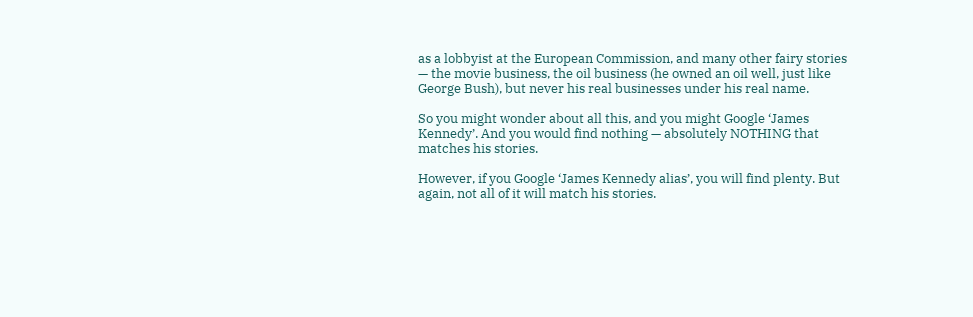as a lobbyist at the European Commission, and many other fairy stories — the movie business, the oil business (he owned an oil well, just like George Bush), but never his real businesses under his real name.

So you might wonder about all this, and you might Google ‘James Kennedy’. And you would find nothing — absolutely NOTHING that matches his stories.

However, if you Google ‘James Kennedy alias’, you will find plenty. But again, not all of it will match his stories.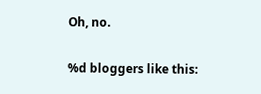Oh, no.

%d bloggers like this: